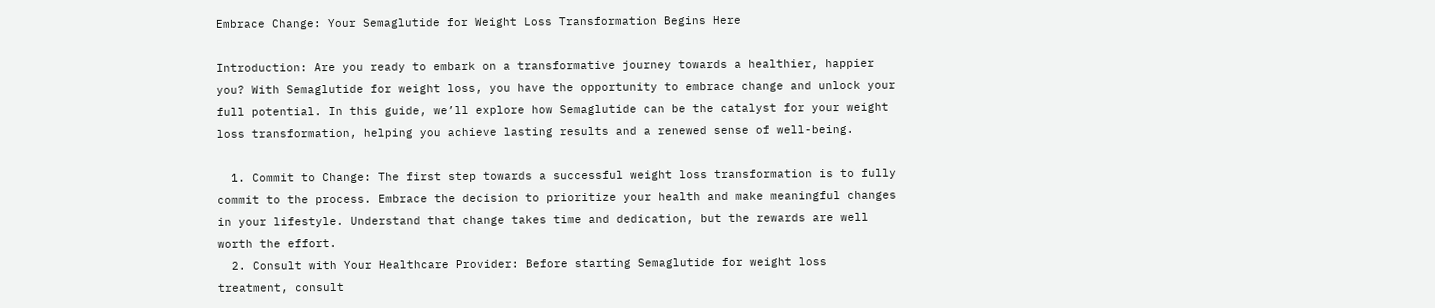Embrace Change: Your Semaglutide for Weight Loss Transformation Begins Here

Introduction: Are you ready to embark on a transformative journey towards a healthier, happier you? With Semaglutide for weight loss, you have the opportunity to embrace change and unlock your full potential. In this guide, we’ll explore how Semaglutide can be the catalyst for your weight loss transformation, helping you achieve lasting results and a renewed sense of well-being.

  1. Commit to Change: The first step towards a successful weight loss transformation is to fully commit to the process. Embrace the decision to prioritize your health and make meaningful changes in your lifestyle. Understand that change takes time and dedication, but the rewards are well worth the effort.
  2. Consult with Your Healthcare Provider: Before starting Semaglutide for weight loss treatment, consult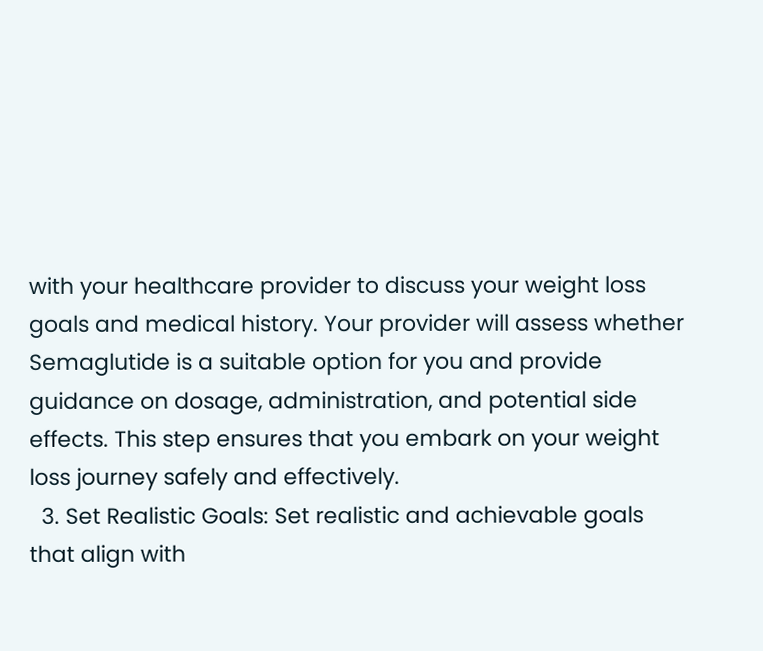with your healthcare provider to discuss your weight loss goals and medical history. Your provider will assess whether Semaglutide is a suitable option for you and provide guidance on dosage, administration, and potential side effects. This step ensures that you embark on your weight loss journey safely and effectively.
  3. Set Realistic Goals: Set realistic and achievable goals that align with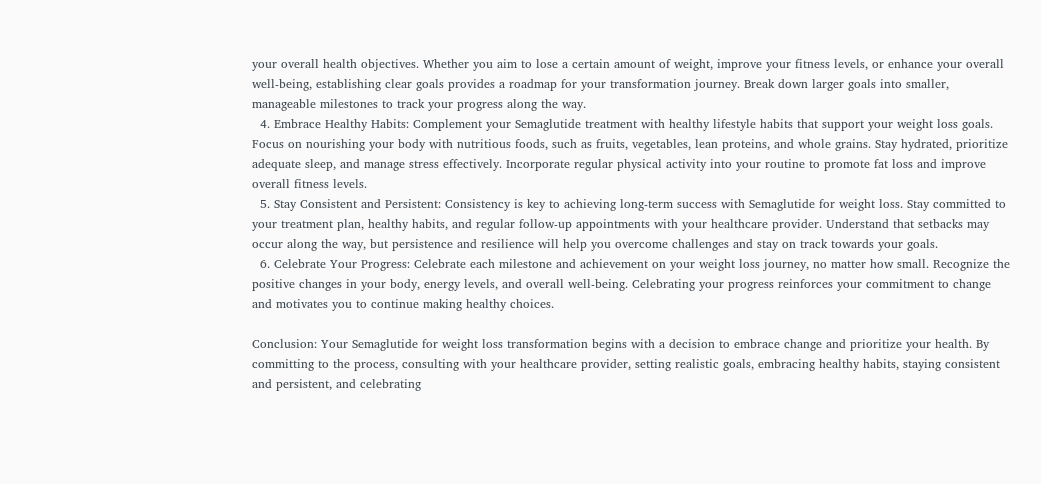your overall health objectives. Whether you aim to lose a certain amount of weight, improve your fitness levels, or enhance your overall well-being, establishing clear goals provides a roadmap for your transformation journey. Break down larger goals into smaller, manageable milestones to track your progress along the way.
  4. Embrace Healthy Habits: Complement your Semaglutide treatment with healthy lifestyle habits that support your weight loss goals. Focus on nourishing your body with nutritious foods, such as fruits, vegetables, lean proteins, and whole grains. Stay hydrated, prioritize adequate sleep, and manage stress effectively. Incorporate regular physical activity into your routine to promote fat loss and improve overall fitness levels.
  5. Stay Consistent and Persistent: Consistency is key to achieving long-term success with Semaglutide for weight loss. Stay committed to your treatment plan, healthy habits, and regular follow-up appointments with your healthcare provider. Understand that setbacks may occur along the way, but persistence and resilience will help you overcome challenges and stay on track towards your goals.
  6. Celebrate Your Progress: Celebrate each milestone and achievement on your weight loss journey, no matter how small. Recognize the positive changes in your body, energy levels, and overall well-being. Celebrating your progress reinforces your commitment to change and motivates you to continue making healthy choices.

Conclusion: Your Semaglutide for weight loss transformation begins with a decision to embrace change and prioritize your health. By committing to the process, consulting with your healthcare provider, setting realistic goals, embracing healthy habits, staying consistent and persistent, and celebrating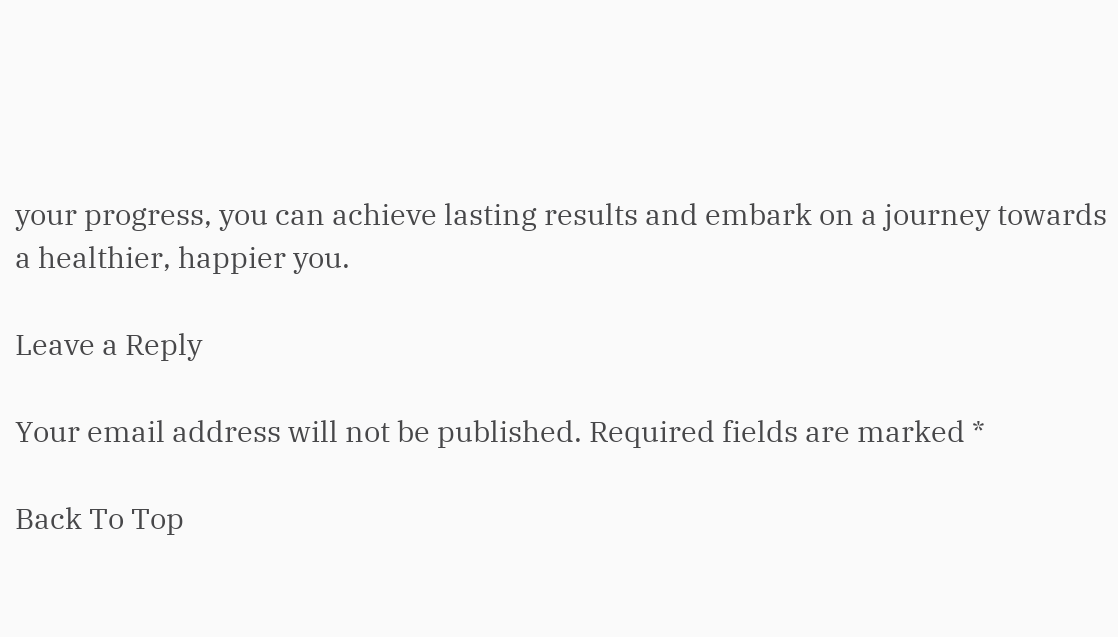your progress, you can achieve lasting results and embark on a journey towards a healthier, happier you.

Leave a Reply

Your email address will not be published. Required fields are marked *

Back To Top